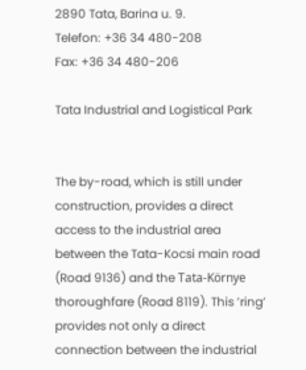2890 Tata, Barina u. 9.
Telefon: +36 34 480-208
Fax: +36 34 480-206

Tata Industrial and Logistical Park


The by-road, which is still under construction, provides a direct access to the industrial area between the Tata-Kocsi main road (Road 9136) and the Tata-Környe thoroughfare (Road 8119). This ’ring’ provides not only a direct connection between the industrial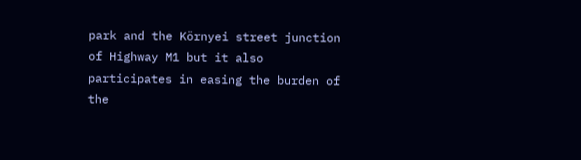park and the Környei street junction of Highway M1 but it also participates in easing the burden of the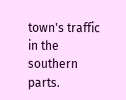town's traffic in the southern parts.